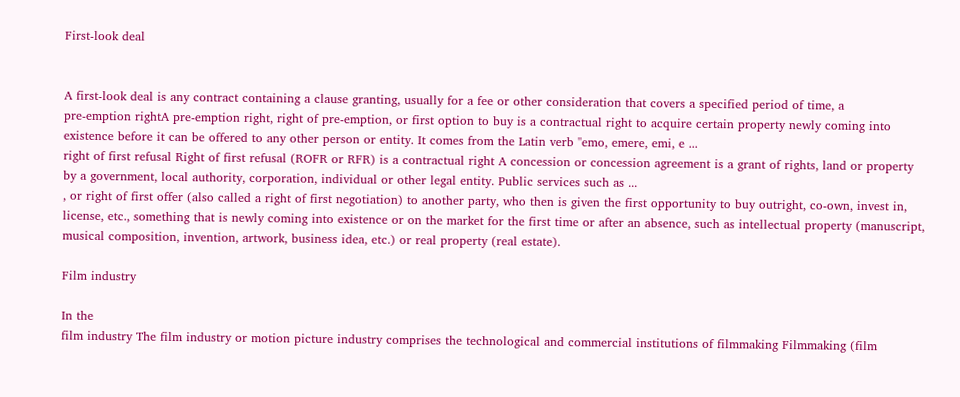First-look deal


A first-look deal is any contract containing a clause granting, usually for a fee or other consideration that covers a specified period of time, a
pre-emption rightA pre-emption right, right of pre-emption, or first option to buy is a contractual right to acquire certain property newly coming into existence before it can be offered to any other person or entity. It comes from the Latin verb ''emo, emere, emi, e ...
right of first refusal Right of first refusal (ROFR or RFR) is a contractual right A concession or concession agreement is a grant of rights, land or property by a government, local authority, corporation, individual or other legal entity. Public services such as ...
, or right of first offer (also called a right of first negotiation) to another party, who then is given the first opportunity to buy outright, co-own, invest in, license, etc., something that is newly coming into existence or on the market for the first time or after an absence, such as intellectual property (manuscript, musical composition, invention, artwork, business idea, etc.) or real property (real estate).

Film industry

In the
film industry The film industry or motion picture industry comprises the technological and commercial institutions of filmmaking Filmmaking (film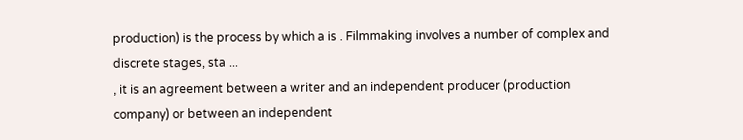production) is the process by which a is . Filmmaking involves a number of complex and discrete stages, sta ...
, it is an agreement between a writer and an independent producer (production company) or between an independent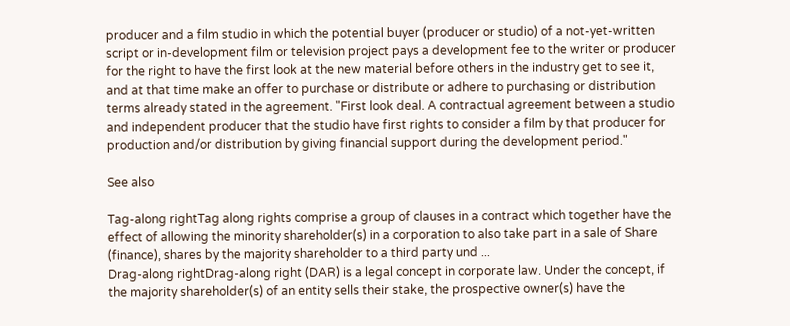producer and a film studio in which the potential buyer (producer or studio) of a not-yet-written script or in-development film or television project pays a development fee to the writer or producer for the right to have the first look at the new material before others in the industry get to see it, and at that time make an offer to purchase or distribute or adhere to purchasing or distribution terms already stated in the agreement. "First look deal. A contractual agreement between a studio and independent producer that the studio have first rights to consider a film by that producer for production and/or distribution by giving financial support during the development period."

See also

Tag-along rightTag along rights comprise a group of clauses in a contract which together have the effect of allowing the minority shareholder(s) in a corporation to also take part in a sale of Share (finance), shares by the majority shareholder to a third party und ...
Drag-along rightDrag-along right (DAR) is a legal concept in corporate law. Under the concept, if the majority shareholder(s) of an entity sells their stake, the prospective owner(s) have the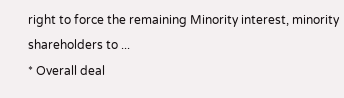right to force the remaining Minority interest, minority shareholders to ...
* Overall deal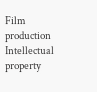Film production Intellectual property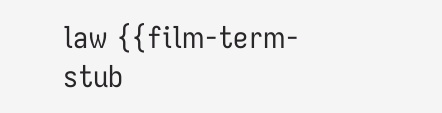law {{film-term-stub